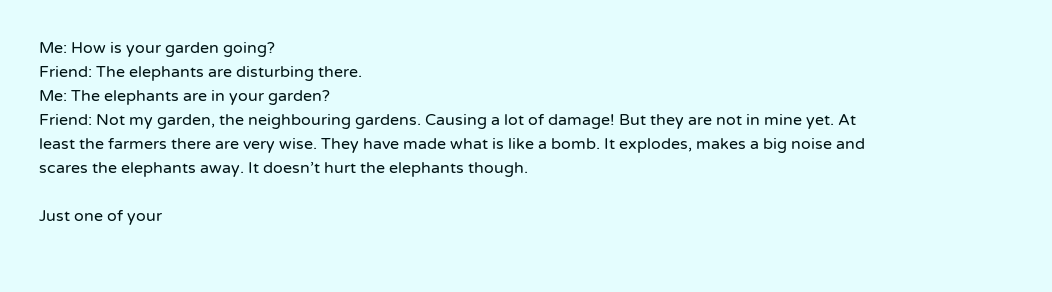Me: How is your garden going?
Friend: The elephants are disturbing there.
Me: The elephants are in your garden?
Friend: Not my garden, the neighbouring gardens. Causing a lot of damage! But they are not in mine yet. At least the farmers there are very wise. They have made what is like a bomb. It explodes, makes a big noise and scares the elephants away. It doesn’t hurt the elephants though.

Just one of your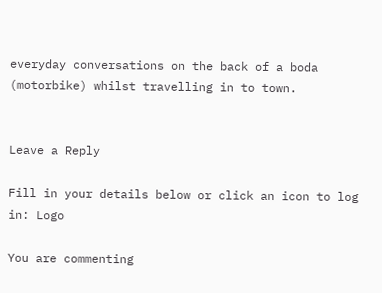everyday conversations on the back of a boda (motorbike) whilst travelling in to town.


Leave a Reply

Fill in your details below or click an icon to log in: Logo

You are commenting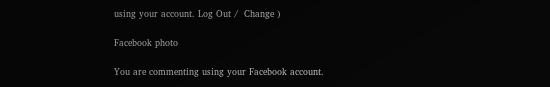using your account. Log Out /  Change )

Facebook photo

You are commenting using your Facebook account.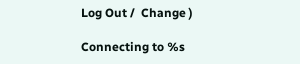Log Out /  Change )

Connecting to %s